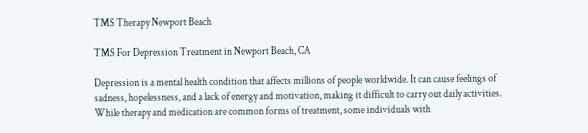TMS Therapy Newport Beach

TMS For Depression Treatment in Newport Beach, CA

Depression is a mental health condition that affects millions of people worldwide. It can cause feelings of sadness, hopelessness, and a lack of energy and motivation, making it difficult to carry out daily activities. While therapy and medication are common forms of treatment, some individuals with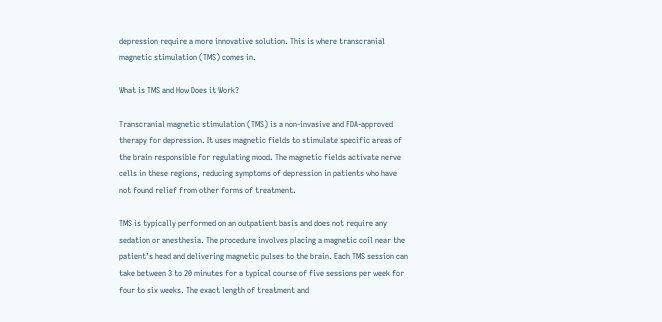depression require a more innovative solution. This is where transcranial magnetic stimulation (TMS) comes in.

What is TMS and How Does it Work?

Transcranial magnetic stimulation (TMS) is a non-invasive and FDA-approved therapy for depression. It uses magnetic fields to stimulate specific areas of the brain responsible for regulating mood. The magnetic fields activate nerve cells in these regions, reducing symptoms of depression in patients who have not found relief from other forms of treatment.

TMS is typically performed on an outpatient basis and does not require any sedation or anesthesia. The procedure involves placing a magnetic coil near the patient’s head and delivering magnetic pulses to the brain. Each TMS session can take between 3 to 20 minutes for a typical course of five sessions per week for four to six weeks. The exact length of treatment and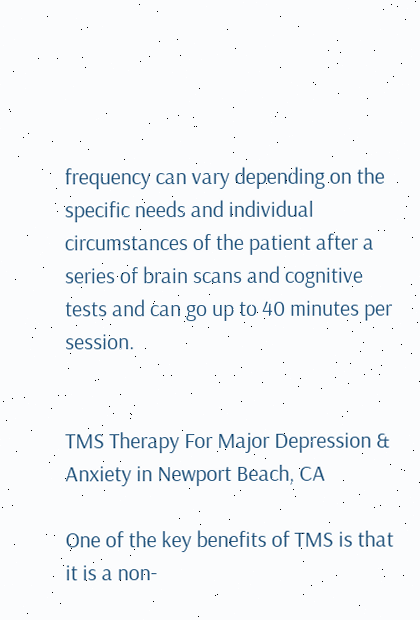frequency can vary depending on the specific needs and individual circumstances of the patient after a series of brain scans and cognitive tests and can go up to 40 minutes per session.


TMS Therapy For Major Depression & Anxiety in Newport Beach, CA

One of the key benefits of TMS is that it is a non-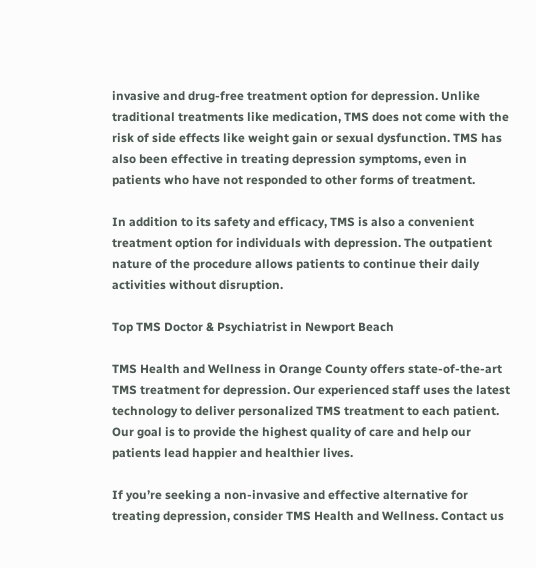invasive and drug-free treatment option for depression. Unlike traditional treatments like medication, TMS does not come with the risk of side effects like weight gain or sexual dysfunction. TMS has also been effective in treating depression symptoms, even in patients who have not responded to other forms of treatment.

In addition to its safety and efficacy, TMS is also a convenient treatment option for individuals with depression. The outpatient nature of the procedure allows patients to continue their daily activities without disruption.

Top TMS Doctor & Psychiatrist in Newport Beach

TMS Health and Wellness in Orange County offers state-of-the-art TMS treatment for depression. Our experienced staff uses the latest technology to deliver personalized TMS treatment to each patient. Our goal is to provide the highest quality of care and help our patients lead happier and healthier lives.

If you’re seeking a non-invasive and effective alternative for treating depression, consider TMS Health and Wellness. Contact us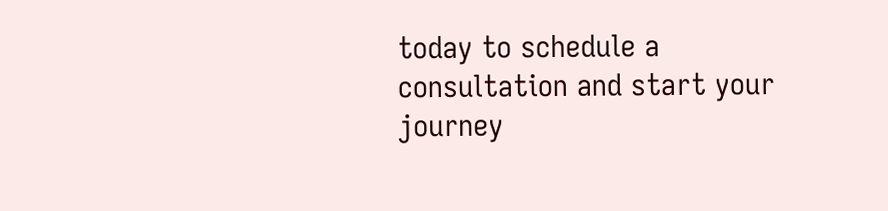today to schedule a consultation and start your journey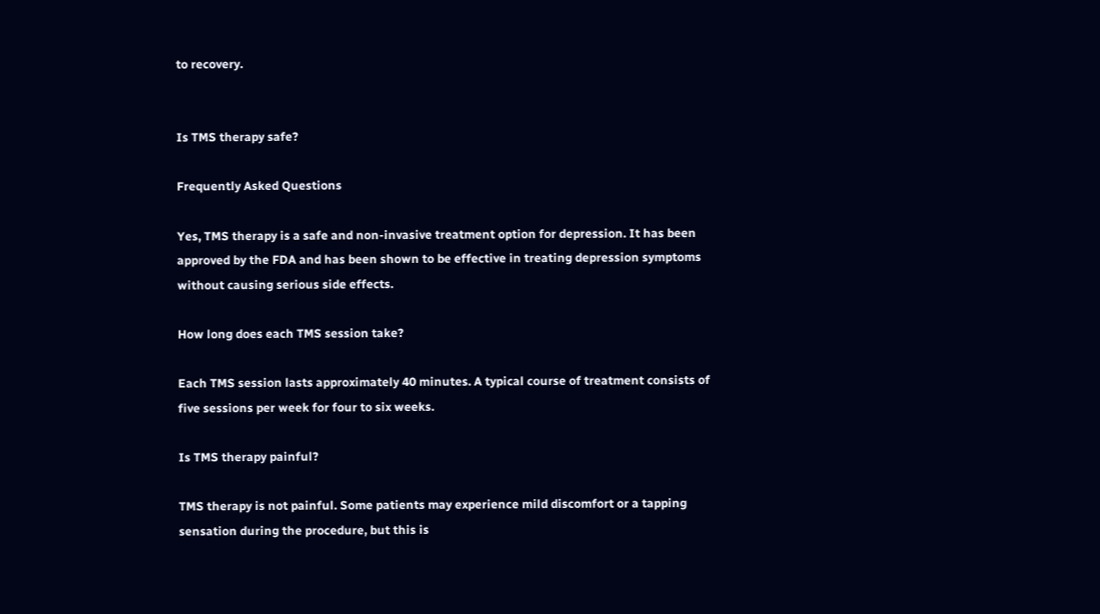to recovery.


Is TMS therapy safe?

Frequently Asked Questions

Yes, TMS therapy is a safe and non-invasive treatment option for depression. It has been approved by the FDA and has been shown to be effective in treating depression symptoms without causing serious side effects.

How long does each TMS session take?

Each TMS session lasts approximately 40 minutes. A typical course of treatment consists of five sessions per week for four to six weeks.

Is TMS therapy painful?

TMS therapy is not painful. Some patients may experience mild discomfort or a tapping sensation during the procedure, but this is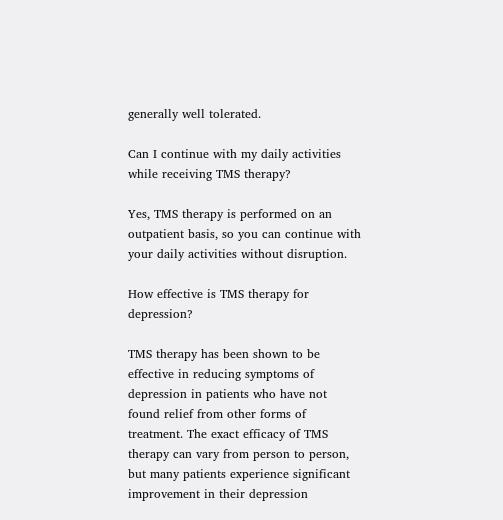generally well tolerated.

Can I continue with my daily activities while receiving TMS therapy?

Yes, TMS therapy is performed on an outpatient basis, so you can continue with your daily activities without disruption.

How effective is TMS therapy for depression?

TMS therapy has been shown to be effective in reducing symptoms of depression in patients who have not found relief from other forms of treatment. The exact efficacy of TMS therapy can vary from person to person, but many patients experience significant improvement in their depression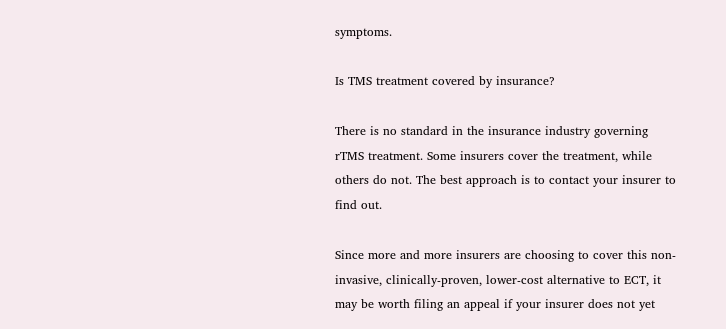symptoms.

Is TMS treatment covered by insurance?

There is no standard in the insurance industry governing rTMS treatment. Some insurers cover the treatment, while others do not. The best approach is to contact your insurer to find out.

Since more and more insurers are choosing to cover this non-invasive, clinically-proven, lower-cost alternative to ECT, it may be worth filing an appeal if your insurer does not yet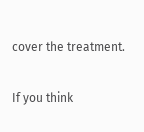cover the treatment.

If you think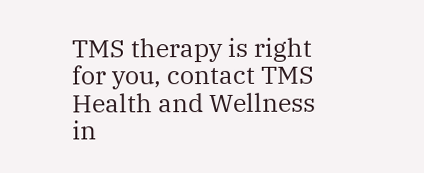TMS therapy is right for you, contact TMS Health and Wellness in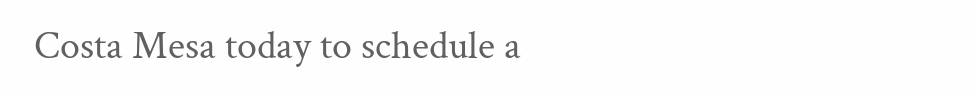Costa Mesa today to schedule a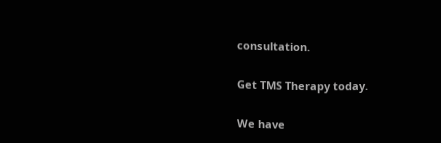consultation.

Get TMS Therapy today.

We have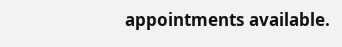appointments available.